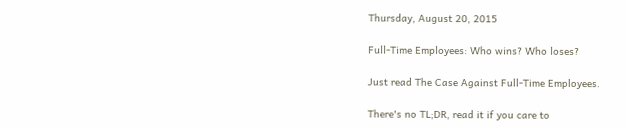Thursday, August 20, 2015

Full-Time Employees: Who wins? Who loses?

Just read The Case Against Full-Time Employees.

There's no TL;DR, read it if you care to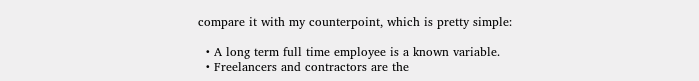compare it with my counterpoint, which is pretty simple:

  • A long term full time employee is a known variable.
  • Freelancers and contractors are the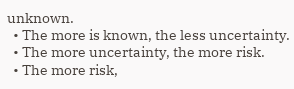unknown.
  • The more is known, the less uncertainty.
  • The more uncertainty, the more risk.
  • The more risk,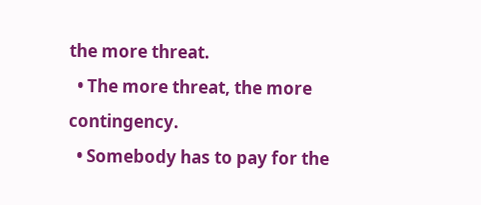the more threat.
  • The more threat, the more contingency.
  • Somebody has to pay for the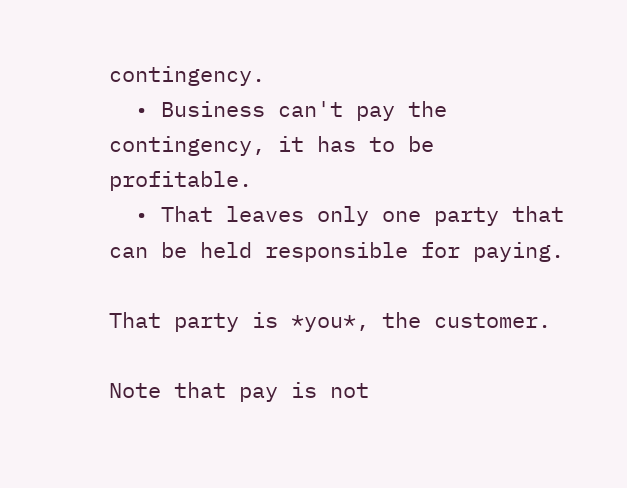contingency.
  • Business can't pay the contingency, it has to be profitable.
  • That leaves only one party that can be held responsible for paying.

That party is *you*, the customer.

Note that pay is not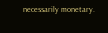necessarily monetary.